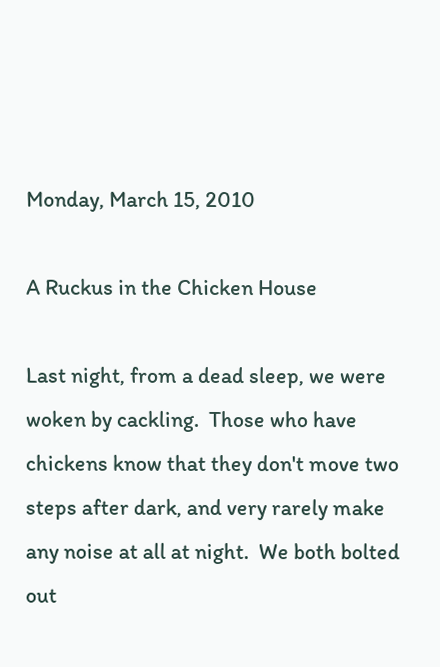Monday, March 15, 2010

A Ruckus in the Chicken House

Last night, from a dead sleep, we were woken by cackling.  Those who have chickens know that they don't move two steps after dark, and very rarely make any noise at all at night.  We both bolted out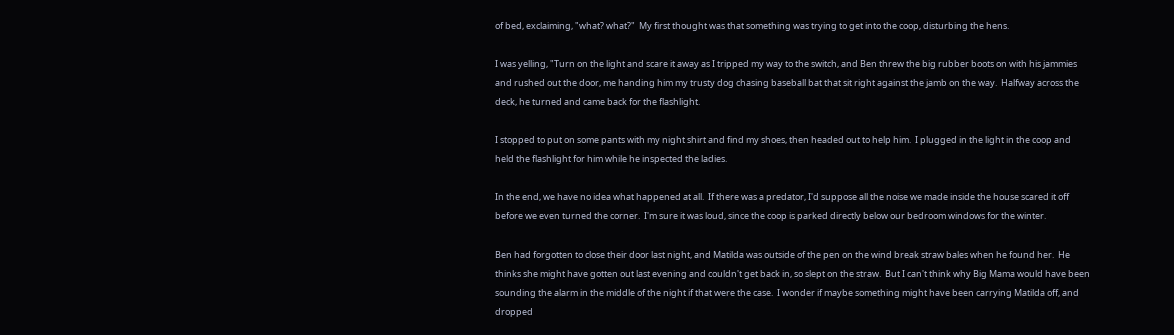of bed, exclaiming, "what? what?"  My first thought was that something was trying to get into the coop, disturbing the hens.

I was yelling, "Turn on the light and scare it away as I tripped my way to the switch, and Ben threw the big rubber boots on with his jammies and rushed out the door, me handing him my trusty dog chasing baseball bat that sit right against the jamb on the way.  Halfway across the deck, he turned and came back for the flashlight.

I stopped to put on some pants with my night shirt and find my shoes, then headed out to help him.  I plugged in the light in the coop and held the flashlight for him while he inspected the ladies.

In the end, we have no idea what happened at all.  If there was a predator, I'd suppose all the noise we made inside the house scared it off before we even turned the corner.  I'm sure it was loud, since the coop is parked directly below our bedroom windows for the winter.

Ben had forgotten to close their door last night, and Matilda was outside of the pen on the wind break straw bales when he found her.  He thinks she might have gotten out last evening and couldn't get back in, so slept on the straw.  But I can't think why Big Mama would have been sounding the alarm in the middle of the night if that were the case.  I wonder if maybe something might have been carrying Matilda off, and dropped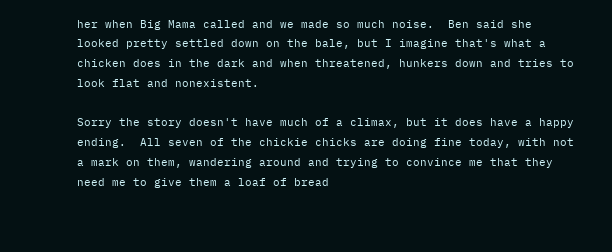her when Big Mama called and we made so much noise.  Ben said she looked pretty settled down on the bale, but I imagine that's what a chicken does in the dark and when threatened, hunkers down and tries to look flat and nonexistent.

Sorry the story doesn't have much of a climax, but it does have a happy ending.  All seven of the chickie chicks are doing fine today, with not a mark on them, wandering around and trying to convince me that they need me to give them a loaf of bread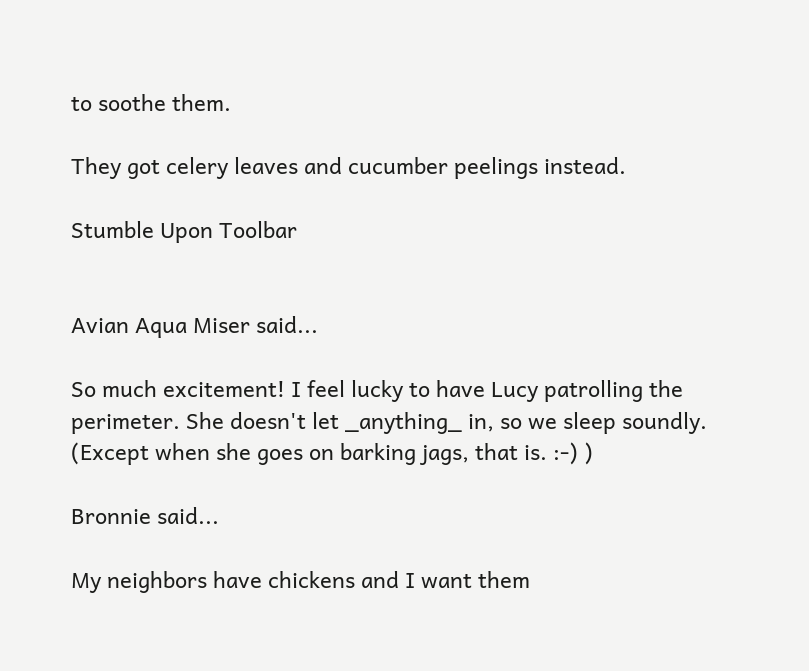to soothe them.

They got celery leaves and cucumber peelings instead.

Stumble Upon Toolbar


Avian Aqua Miser said...

So much excitement! I feel lucky to have Lucy patrolling the perimeter. She doesn't let _anything_ in, so we sleep soundly. (Except when she goes on barking jags, that is. :-) )

Bronnie said...

My neighbors have chickens and I want them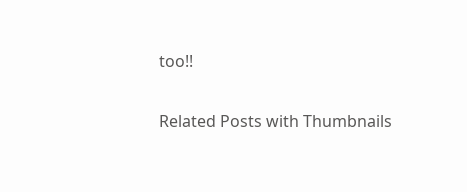too!!

Related Posts with Thumbnails